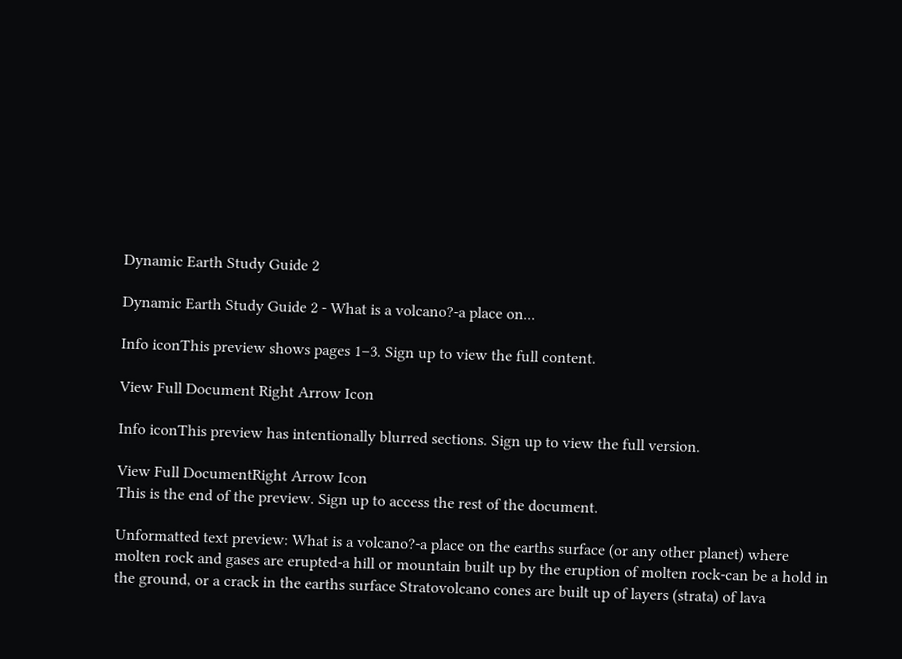Dynamic Earth Study Guide 2

Dynamic Earth Study Guide 2 - What is a volcano?-a place on...

Info iconThis preview shows pages 1–3. Sign up to view the full content.

View Full Document Right Arrow Icon

Info iconThis preview has intentionally blurred sections. Sign up to view the full version.

View Full DocumentRight Arrow Icon
This is the end of the preview. Sign up to access the rest of the document.

Unformatted text preview: What is a volcano?-a place on the earths surface (or any other planet) where molten rock and gases are erupted-a hill or mountain built up by the eruption of molten rock-can be a hold in the ground, or a crack in the earths surface Stratovolcano cones are built up of layers (strata) of lava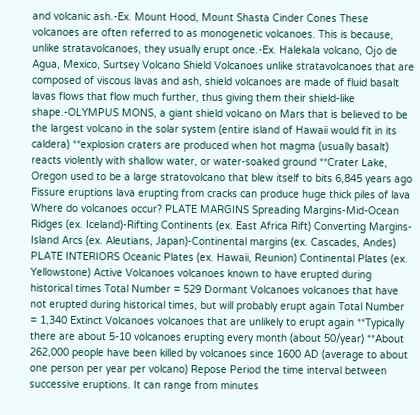and volcanic ash.-Ex. Mount Hood, Mount Shasta Cinder Cones These volcanoes are often referred to as monogenetic volcanoes. This is because, unlike stratavolcanoes, they usually erupt once.-Ex. Halekala volcano, Ojo de Agua, Mexico, Surtsey Volcano Shield Volcanoes unlike stratavolcanoes that are composed of viscous lavas and ash, shield volcanoes are made of fluid basalt lavas flows that flow much further, thus giving them their shield-like shape.-OLYMPUS MONS, a giant shield volcano on Mars that is believed to be the largest volcano in the solar system (entire island of Hawaii would fit in its caldera) **explosion craters are produced when hot magma (usually basalt) reacts violently with shallow water, or water-soaked ground **Crater Lake, Oregon used to be a large stratovolcano that blew itself to bits 6,845 years ago Fissure eruptions lava erupting from cracks can produce huge thick piles of lava Where do volcanoes occur? PLATE MARGINS Spreading Margins-Mid-Ocean Ridges (ex. Iceland)-Rifting Continents (ex. East Africa Rift) Converting Margins-Island Arcs (ex. Aleutians, Japan)-Continental margins (ex. Cascades, Andes) PLATE INTERIORS Oceanic Plates (ex. Hawaii, Reunion) Continental Plates (ex. Yellowstone) Active Volcanoes volcanoes known to have erupted during historical times Total Number = 529 Dormant Volcanoes volcanoes that have not erupted during historical times, but will probably erupt again Total Number = 1,340 Extinct Volcanoes volcanoes that are unlikely to erupt again **Typically there are about 5-10 volcanoes erupting every month (about 50/year) **About 262,000 people have been killed by volcanoes since 1600 AD (average to about one person per year per volcano) Repose Period the time interval between successive eruptions. It can range from minutes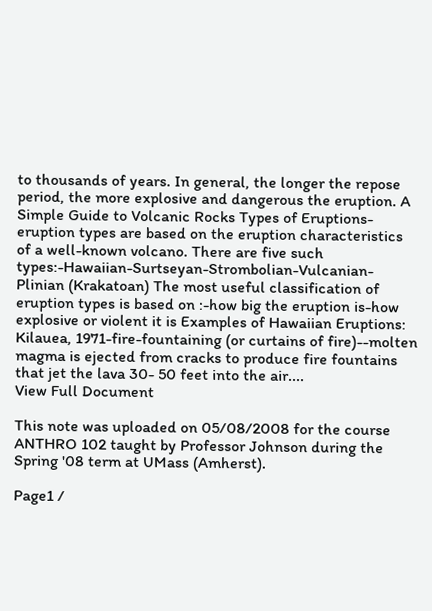to thousands of years. In general, the longer the repose period, the more explosive and dangerous the eruption. A Simple Guide to Volcanic Rocks Types of Eruptions-eruption types are based on the eruption characteristics of a well-known volcano. There are five such types:-Hawaiian-Surtseyan-Strombolian-Vulcanian-Plinian (Krakatoan) The most useful classification of eruption types is based on :-how big the eruption is-how explosive or violent it is Examples of Hawaiian Eruptions: Kilauea, 1971-fire-fountaining (or curtains of fire)--molten magma is ejected from cracks to produce fire fountains that jet the lava 30- 50 feet into the air....
View Full Document

This note was uploaded on 05/08/2008 for the course ANTHRO 102 taught by Professor Johnson during the Spring '08 term at UMass (Amherst).

Page1 /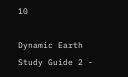10

Dynamic Earth Study Guide 2 -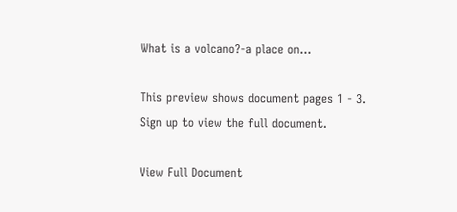What is a volcano?-a place on...

This preview shows document pages 1 - 3. Sign up to view the full document.

View Full Document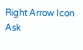Right Arrow Icon
Ask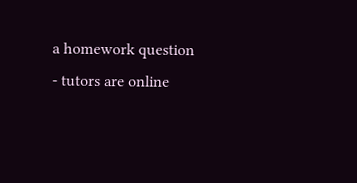a homework question - tutors are online